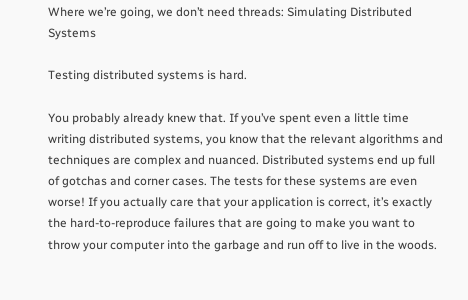Where we’re going, we don’t need threads: Simulating Distributed Systems

Testing distributed systems is hard.

You probably already knew that. If you’ve spent even a little time writing distributed systems, you know that the relevant algorithms and techniques are complex and nuanced. Distributed systems end up full of gotchas and corner cases. The tests for these systems are even worse! If you actually care that your application is correct, it’s exactly the hard-to-reproduce failures that are going to make you want to throw your computer into the garbage and run off to live in the woods.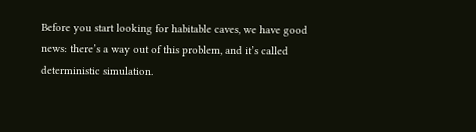Before you start looking for habitable caves, we have good news: there’s a way out of this problem, and it’s called deterministic simulation.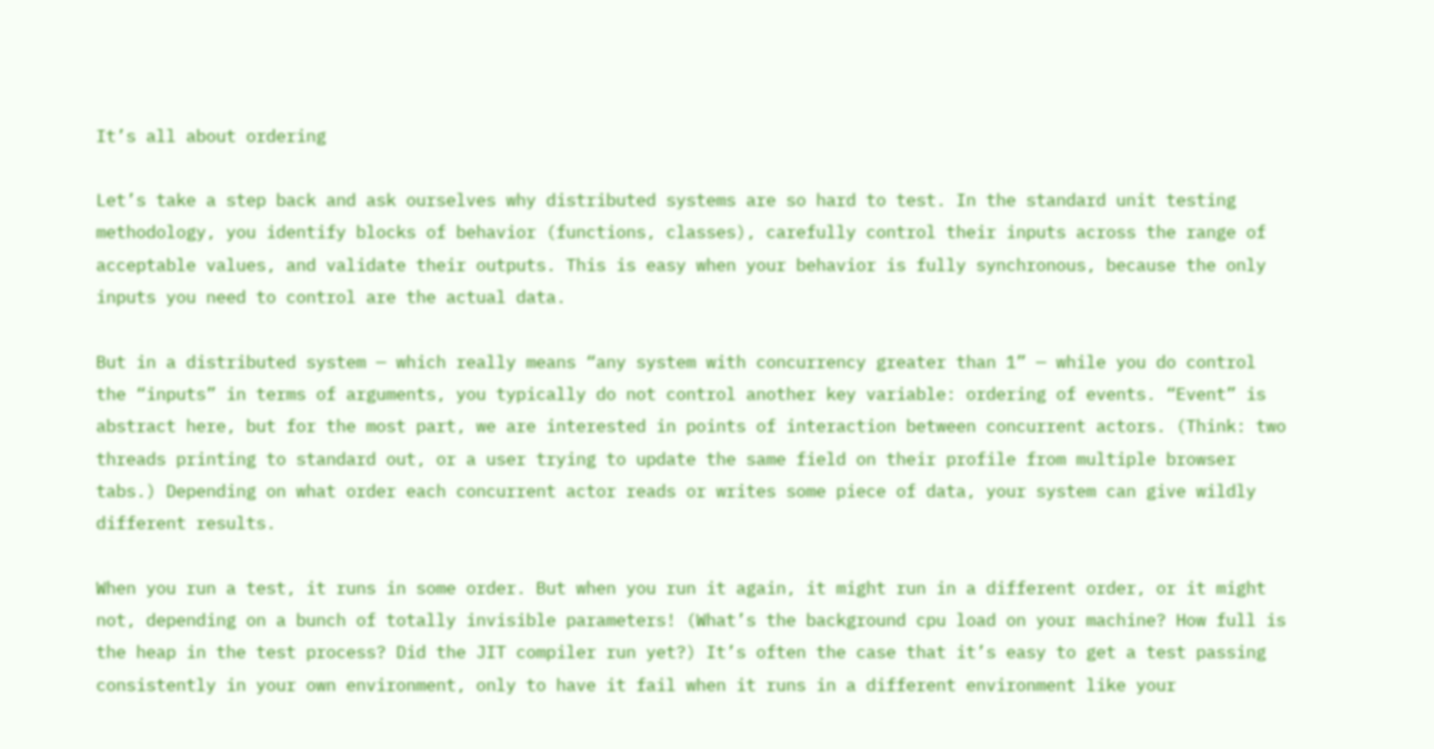It’s all about ordering

Let’s take a step back and ask ourselves why distributed systems are so hard to test. In the standard unit testing methodology, you identify blocks of behavior (functions, classes), carefully control their inputs across the range of acceptable values, and validate their outputs. This is easy when your behavior is fully synchronous, because the only inputs you need to control are the actual data.

But in a distributed system — which really means “any system with concurrency greater than 1” — while you do control the “inputs” in terms of arguments, you typically do not control another key variable: ordering of events. “Event” is abstract here, but for the most part, we are interested in points of interaction between concurrent actors. (Think: two threads printing to standard out, or a user trying to update the same field on their profile from multiple browser tabs.) Depending on what order each concurrent actor reads or writes some piece of data, your system can give wildly different results.

When you run a test, it runs in some order. But when you run it again, it might run in a different order, or it might not, depending on a bunch of totally invisible parameters! (What’s the background cpu load on your machine? How full is the heap in the test process? Did the JIT compiler run yet?) It’s often the case that it’s easy to get a test passing consistently in your own environment, only to have it fail when it runs in a different environment like your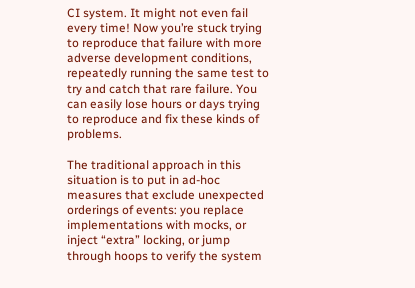CI system. It might not even fail every time! Now you’re stuck trying to reproduce that failure with more adverse development conditions, repeatedly running the same test to try and catch that rare failure. You can easily lose hours or days trying to reproduce and fix these kinds of problems.

The traditional approach in this situation is to put in ad-hoc measures that exclude unexpected orderings of events: you replace implementations with mocks, or inject “extra” locking, or jump through hoops to verify the system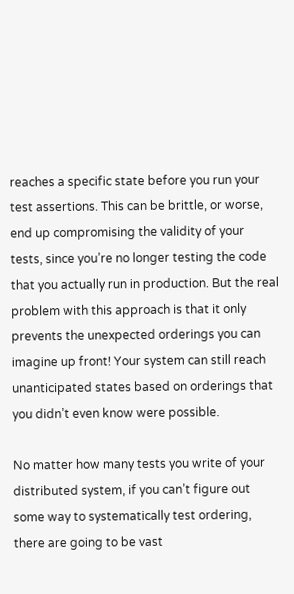reaches a specific state before you run your test assertions. This can be brittle, or worse, end up compromising the validity of your tests, since you’re no longer testing the code that you actually run in production. But the real problem with this approach is that it only prevents the unexpected orderings you can imagine up front! Your system can still reach unanticipated states based on orderings that you didn’t even know were possible.

No matter how many tests you write of your distributed system, if you can’t figure out some way to systematically test ordering, there are going to be vast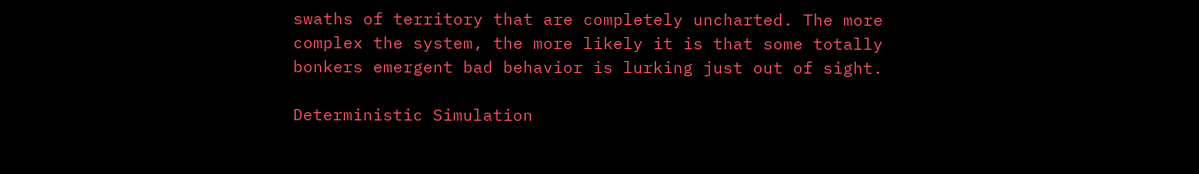swaths of territory that are completely uncharted. The more complex the system, the more likely it is that some totally bonkers emergent bad behavior is lurking just out of sight.

Deterministic Simulation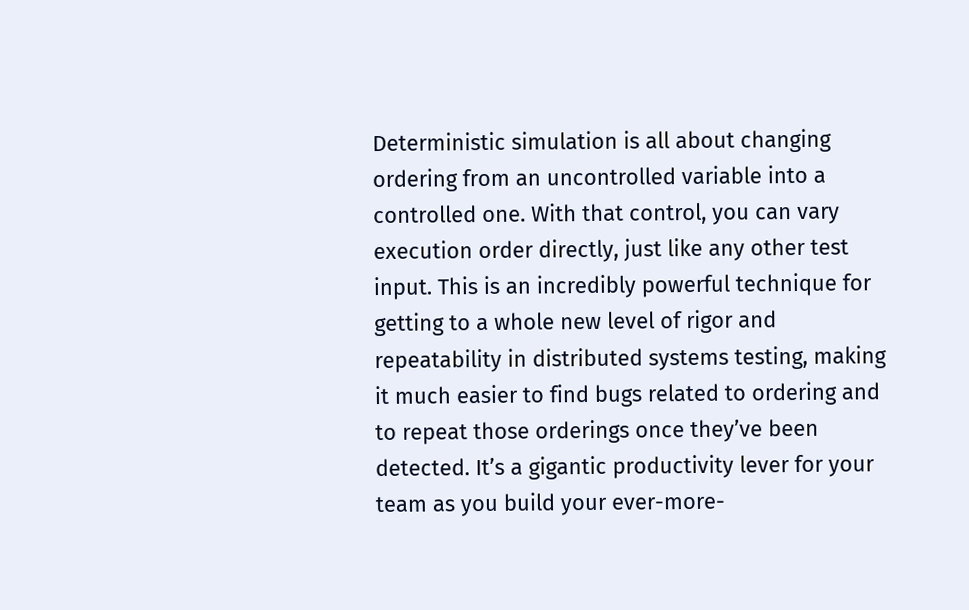Deterministic simulation is all about changing ordering from an uncontrolled variable into a controlled one. With that control, you can vary execution order directly, just like any other test input. This is an incredibly powerful technique for getting to a whole new level of rigor and repeatability in distributed systems testing, making it much easier to find bugs related to ordering and to repeat those orderings once they’ve been detected. It’s a gigantic productivity lever for your team as you build your ever-more-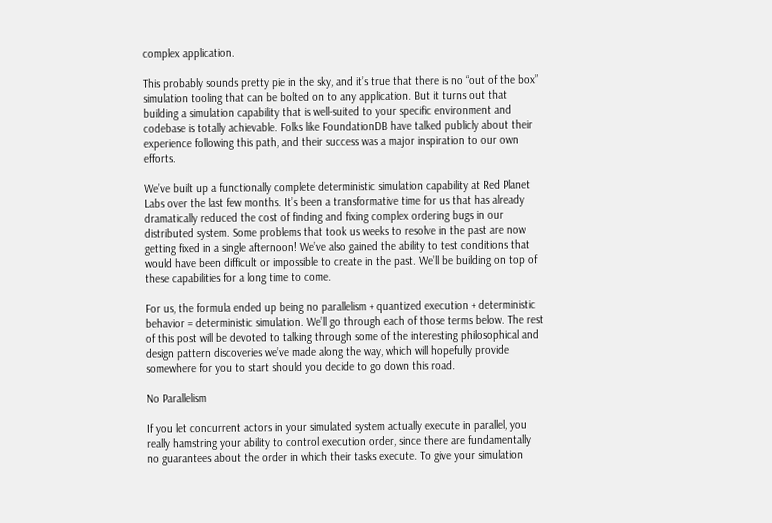complex application.

This probably sounds pretty pie in the sky, and it’s true that there is no “out of the box” simulation tooling that can be bolted on to any application. But it turns out that building a simulation capability that is well-suited to your specific environment and codebase is totally achievable. Folks like FoundationDB have talked publicly about their experience following this path, and their success was a major inspiration to our own efforts.

We’ve built up a functionally complete deterministic simulation capability at Red Planet Labs over the last few months. It’s been a transformative time for us that has already dramatically reduced the cost of finding and fixing complex ordering bugs in our distributed system. Some problems that took us weeks to resolve in the past are now getting fixed in a single afternoon! We’ve also gained the ability to test conditions that would have been difficult or impossible to create in the past. We’ll be building on top of these capabilities for a long time to come.

For us, the formula ended up being no parallelism + quantized execution + deterministic behavior = deterministic simulation. We’ll go through each of those terms below. The rest of this post will be devoted to talking through some of the interesting philosophical and design pattern discoveries we’ve made along the way, which will hopefully provide somewhere for you to start should you decide to go down this road.

No Parallelism

If you let concurrent actors in your simulated system actually execute in parallel, you really hamstring your ability to control execution order, since there are fundamentally no guarantees about the order in which their tasks execute. To give your simulation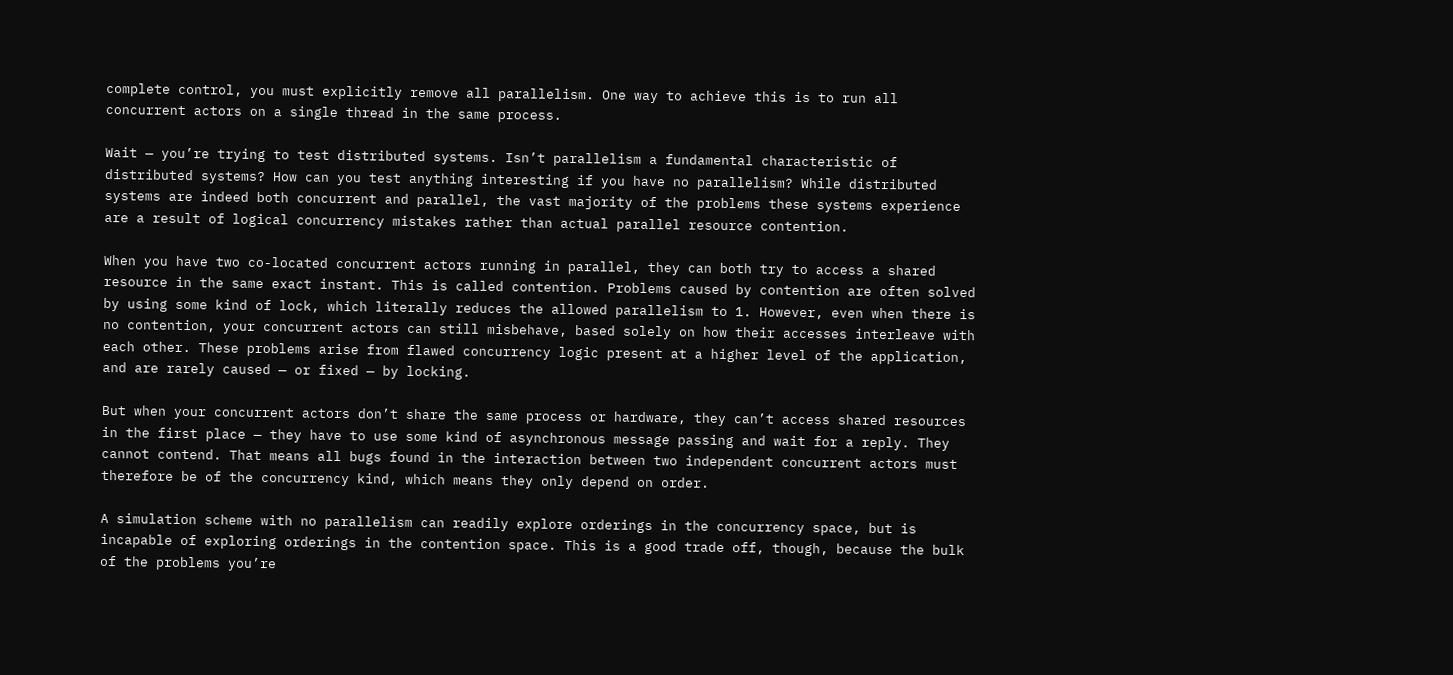complete control, you must explicitly remove all parallelism. One way to achieve this is to run all concurrent actors on a single thread in the same process.

Wait — you’re trying to test distributed systems. Isn’t parallelism a fundamental characteristic of distributed systems? How can you test anything interesting if you have no parallelism? While distributed systems are indeed both concurrent and parallel, the vast majority of the problems these systems experience are a result of logical concurrency mistakes rather than actual parallel resource contention.

When you have two co-located concurrent actors running in parallel, they can both try to access a shared resource in the same exact instant. This is called contention. Problems caused by contention are often solved by using some kind of lock, which literally reduces the allowed parallelism to 1. However, even when there is no contention, your concurrent actors can still misbehave, based solely on how their accesses interleave with each other. These problems arise from flawed concurrency logic present at a higher level of the application, and are rarely caused — or fixed — by locking.

But when your concurrent actors don’t share the same process or hardware, they can’t access shared resources in the first place — they have to use some kind of asynchronous message passing and wait for a reply. They cannot contend. That means all bugs found in the interaction between two independent concurrent actors must therefore be of the concurrency kind, which means they only depend on order.

A simulation scheme with no parallelism can readily explore orderings in the concurrency space, but is incapable of exploring orderings in the contention space. This is a good trade off, though, because the bulk of the problems you’re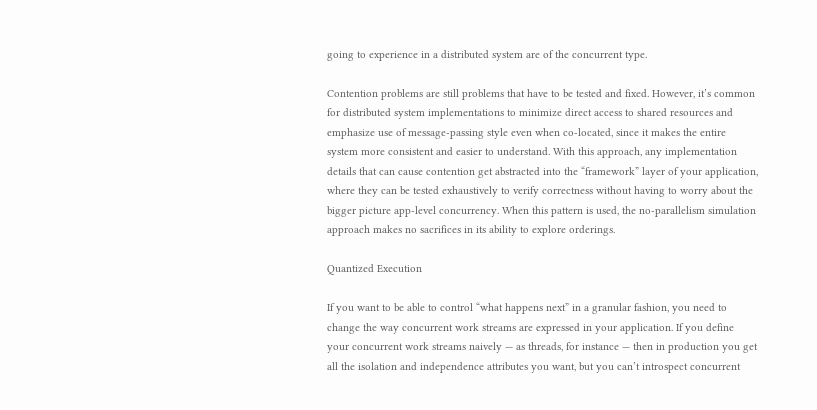going to experience in a distributed system are of the concurrent type.

Contention problems are still problems that have to be tested and fixed. However, it’s common for distributed system implementations to minimize direct access to shared resources and emphasize use of message-passing style even when co-located, since it makes the entire system more consistent and easier to understand. With this approach, any implementation details that can cause contention get abstracted into the “framework” layer of your application, where they can be tested exhaustively to verify correctness without having to worry about the bigger picture app-level concurrency. When this pattern is used, the no-parallelism simulation approach makes no sacrifices in its ability to explore orderings.

Quantized Execution

If you want to be able to control “what happens next” in a granular fashion, you need to change the way concurrent work streams are expressed in your application. If you define your concurrent work streams naively — as threads, for instance — then in production you get all the isolation and independence attributes you want, but you can’t introspect concurrent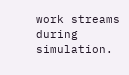work streams during simulation.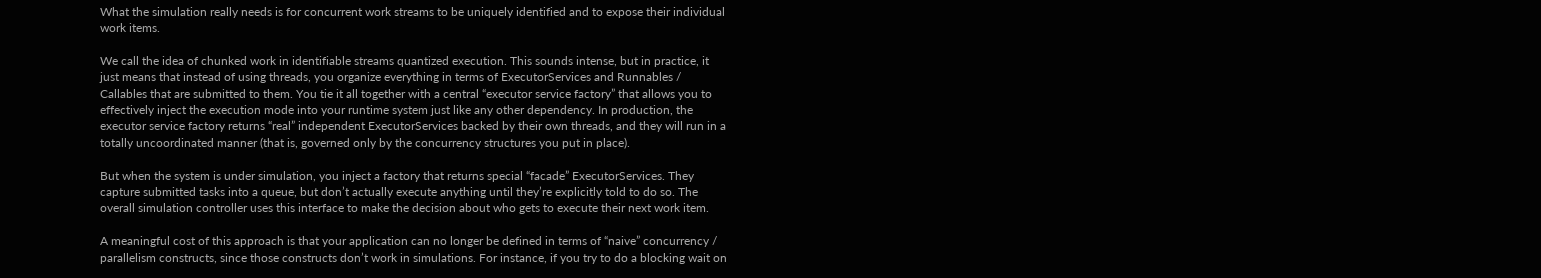What the simulation really needs is for concurrent work streams to be uniquely identified and to expose their individual work items.

We call the idea of chunked work in identifiable streams quantized execution. This sounds intense, but in practice, it just means that instead of using threads, you organize everything in terms of ExecutorServices and Runnables / Callables that are submitted to them. You tie it all together with a central “executor service factory” that allows you to effectively inject the execution mode into your runtime system just like any other dependency. In production, the executor service factory returns “real” independent ExecutorServices backed by their own threads, and they will run in a totally uncoordinated manner (that is, governed only by the concurrency structures you put in place).

But when the system is under simulation, you inject a factory that returns special “facade” ExecutorServices. They capture submitted tasks into a queue, but don’t actually execute anything until they’re explicitly told to do so. The overall simulation controller uses this interface to make the decision about who gets to execute their next work item.

A meaningful cost of this approach is that your application can no longer be defined in terms of “naive” concurrency / parallelism constructs, since those constructs don’t work in simulations. For instance, if you try to do a blocking wait on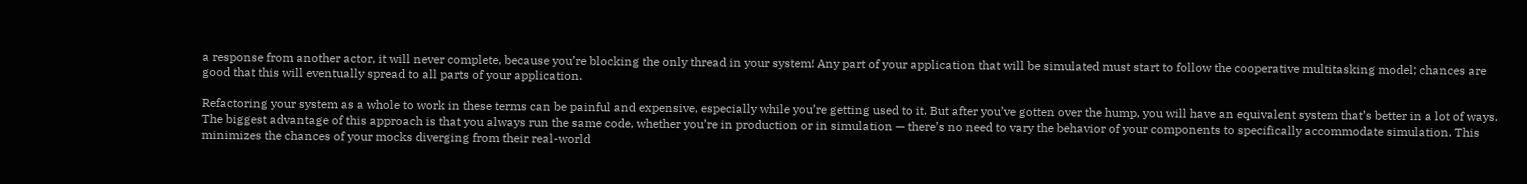a response from another actor, it will never complete, because you’re blocking the only thread in your system! Any part of your application that will be simulated must start to follow the cooperative multitasking model; chances are good that this will eventually spread to all parts of your application.

Refactoring your system as a whole to work in these terms can be painful and expensive, especially while you’re getting used to it. But after you’ve gotten over the hump, you will have an equivalent system that’s better in a lot of ways. The biggest advantage of this approach is that you always run the same code, whether you’re in production or in simulation — there’s no need to vary the behavior of your components to specifically accommodate simulation. This minimizes the chances of your mocks diverging from their real-world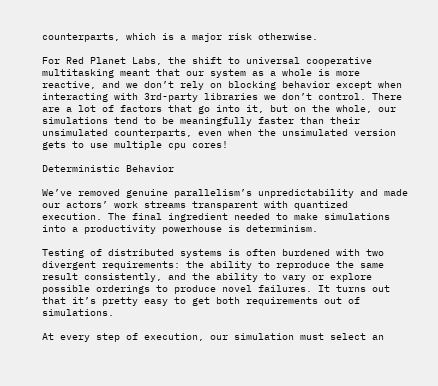counterparts, which is a major risk otherwise.

For Red Planet Labs, the shift to universal cooperative multitasking meant that our system as a whole is more reactive, and we don’t rely on blocking behavior except when interacting with 3rd-party libraries we don’t control. There are a lot of factors that go into it, but on the whole, our simulations tend to be meaningfully faster than their unsimulated counterparts, even when the unsimulated version gets to use multiple cpu cores!

Deterministic Behavior

We’ve removed genuine parallelism’s unpredictability and made our actors’ work streams transparent with quantized execution. The final ingredient needed to make simulations into a productivity powerhouse is determinism.

Testing of distributed systems is often burdened with two divergent requirements: the ability to reproduce the same result consistently, and the ability to vary or explore possible orderings to produce novel failures. It turns out that it’s pretty easy to get both requirements out of simulations.

At every step of execution, our simulation must select an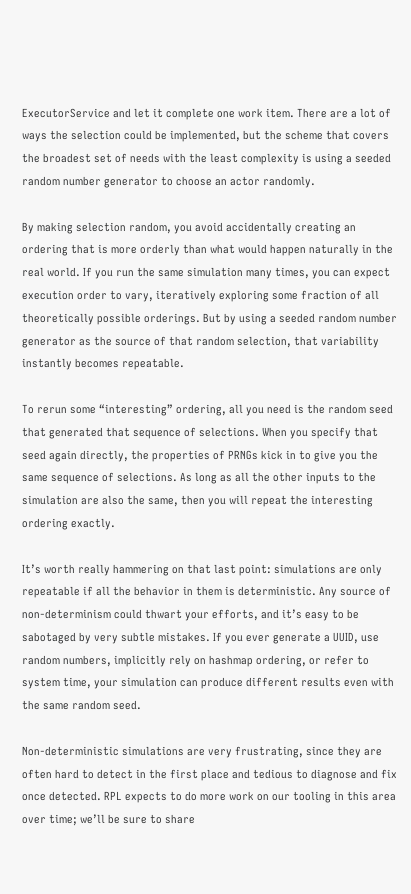ExecutorService and let it complete one work item. There are a lot of ways the selection could be implemented, but the scheme that covers the broadest set of needs with the least complexity is using a seeded random number generator to choose an actor randomly.

By making selection random, you avoid accidentally creating an ordering that is more orderly than what would happen naturally in the real world. If you run the same simulation many times, you can expect execution order to vary, iteratively exploring some fraction of all theoretically possible orderings. But by using a seeded random number generator as the source of that random selection, that variability instantly becomes repeatable.

To rerun some “interesting” ordering, all you need is the random seed that generated that sequence of selections. When you specify that seed again directly, the properties of PRNGs kick in to give you the same sequence of selections. As long as all the other inputs to the simulation are also the same, then you will repeat the interesting ordering exactly.

It’s worth really hammering on that last point: simulations are only repeatable if all the behavior in them is deterministic. Any source of non-determinism could thwart your efforts, and it’s easy to be sabotaged by very subtle mistakes. If you ever generate a UUID, use random numbers, implicitly rely on hashmap ordering, or refer to system time, your simulation can produce different results even with the same random seed.

Non-deterministic simulations are very frustrating, since they are often hard to detect in the first place and tedious to diagnose and fix once detected. RPL expects to do more work on our tooling in this area over time; we’ll be sure to share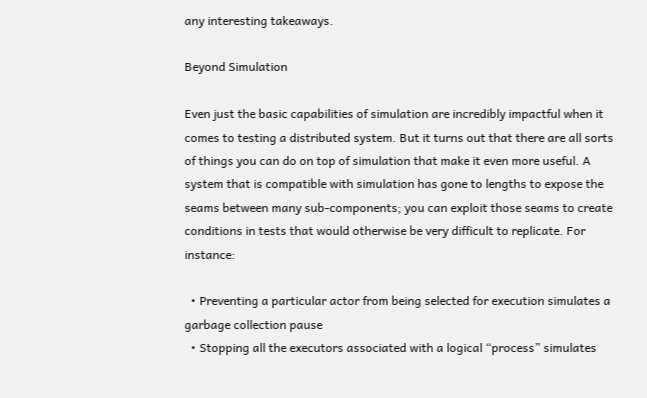any interesting takeaways.

Beyond Simulation

Even just the basic capabilities of simulation are incredibly impactful when it comes to testing a distributed system. But it turns out that there are all sorts of things you can do on top of simulation that make it even more useful. A system that is compatible with simulation has gone to lengths to expose the seams between many sub-components; you can exploit those seams to create conditions in tests that would otherwise be very difficult to replicate. For instance:

  • Preventing a particular actor from being selected for execution simulates a garbage collection pause
  • Stopping all the executors associated with a logical “process” simulates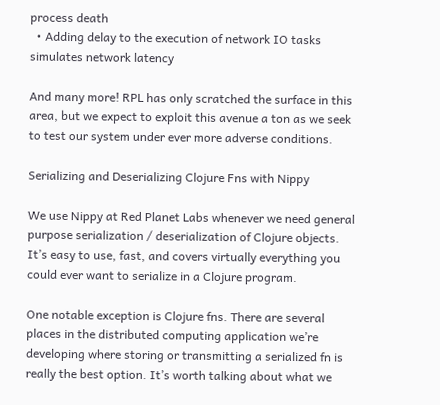process death
  • Adding delay to the execution of network IO tasks simulates network latency

And many more! RPL has only scratched the surface in this area, but we expect to exploit this avenue a ton as we seek to test our system under ever more adverse conditions.

Serializing and Deserializing Clojure Fns with Nippy

We use Nippy at Red Planet Labs whenever we need general purpose serialization / deserialization of Clojure objects. It’s easy to use, fast, and covers virtually everything you could ever want to serialize in a Clojure program.

One notable exception is Clojure fns. There are several places in the distributed computing application we’re developing where storing or transmitting a serialized fn is really the best option. It’s worth talking about what we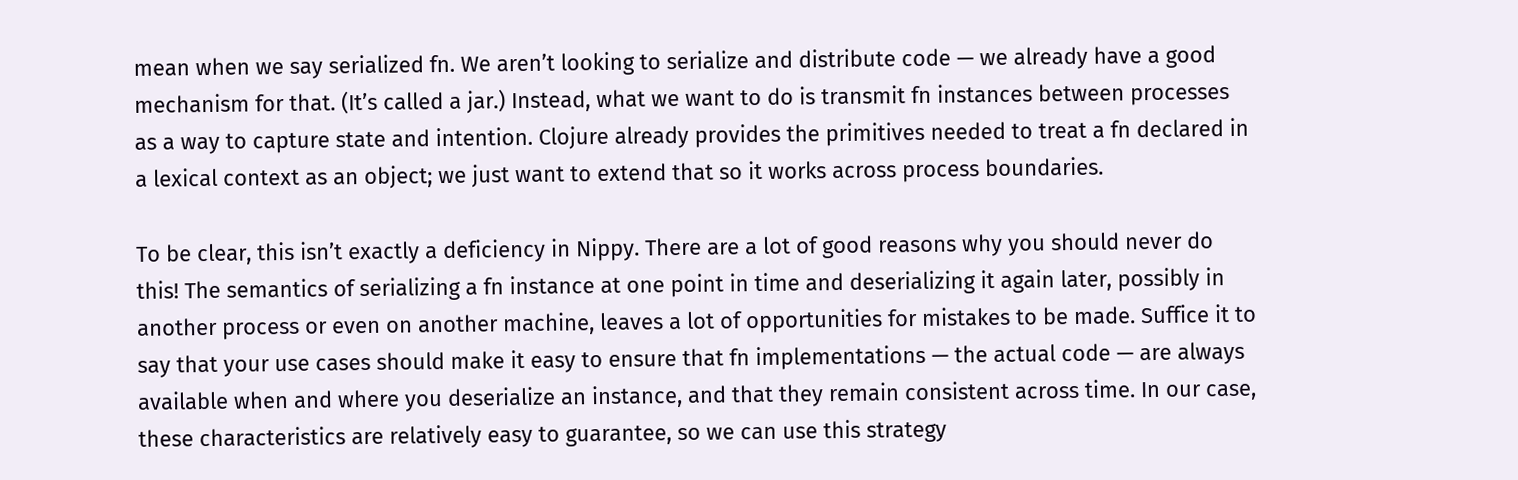mean when we say serialized fn. We aren’t looking to serialize and distribute code — we already have a good mechanism for that. (It’s called a jar.) Instead, what we want to do is transmit fn instances between processes as a way to capture state and intention. Clojure already provides the primitives needed to treat a fn declared in a lexical context as an object; we just want to extend that so it works across process boundaries.

To be clear, this isn’t exactly a deficiency in Nippy. There are a lot of good reasons why you should never do this! The semantics of serializing a fn instance at one point in time and deserializing it again later, possibly in another process or even on another machine, leaves a lot of opportunities for mistakes to be made. Suffice it to say that your use cases should make it easy to ensure that fn implementations — the actual code — are always available when and where you deserialize an instance, and that they remain consistent across time. In our case, these characteristics are relatively easy to guarantee, so we can use this strategy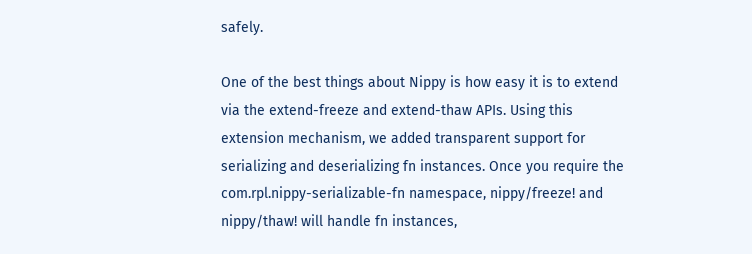safely.

One of the best things about Nippy is how easy it is to extend via the extend-freeze and extend-thaw APIs. Using this extension mechanism, we added transparent support for serializing and deserializing fn instances. Once you require the com.rpl.nippy-serializable-fn namespace, nippy/freeze! and nippy/thaw! will handle fn instances,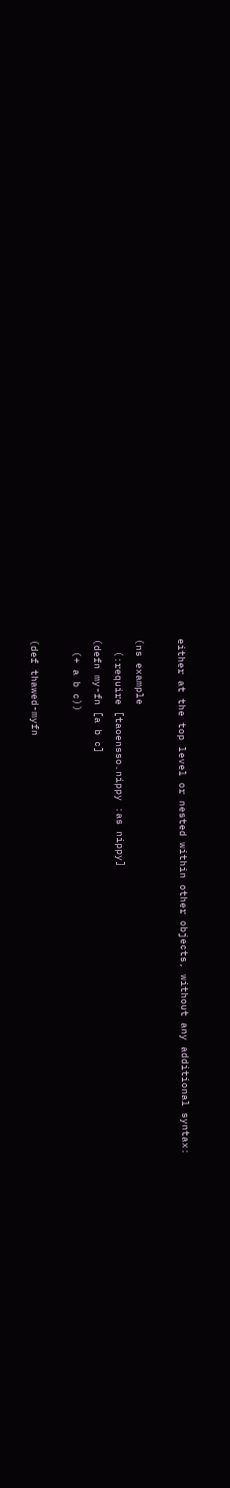either at the top level or nested within other objects, without any additional syntax:

(ns example
  (:require [taoensso.nippy :as nippy]
(defn my-fn [a b c]
  (+ a b c))

(def thawed-myfn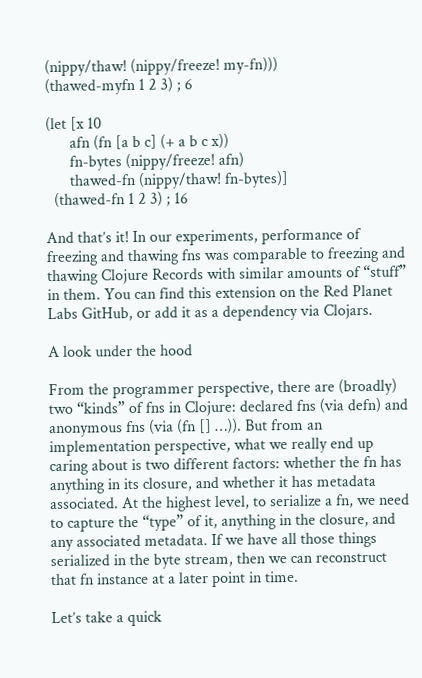(nippy/thaw! (nippy/freeze! my-fn)))
(thawed-myfn 1 2 3) ; 6

(let [x 10
      afn (fn [a b c] (+ a b c x))
      fn-bytes (nippy/freeze! afn)
      thawed-fn (nippy/thaw! fn-bytes)]
  (thawed-fn 1 2 3) ; 16

And that’s it! In our experiments, performance of freezing and thawing fns was comparable to freezing and thawing Clojure Records with similar amounts of “stuff” in them. You can find this extension on the Red Planet Labs GitHub, or add it as a dependency via Clojars.

A look under the hood

From the programmer perspective, there are (broadly) two “kinds” of fns in Clojure: declared fns (via defn) and anonymous fns (via (fn [] …)). But from an implementation perspective, what we really end up caring about is two different factors: whether the fn has anything in its closure, and whether it has metadata associated. At the highest level, to serialize a fn, we need to capture the “type” of it, anything in the closure, and any associated metadata. If we have all those things serialized in the byte stream, then we can reconstruct that fn instance at a later point in time.

Let’s take a quick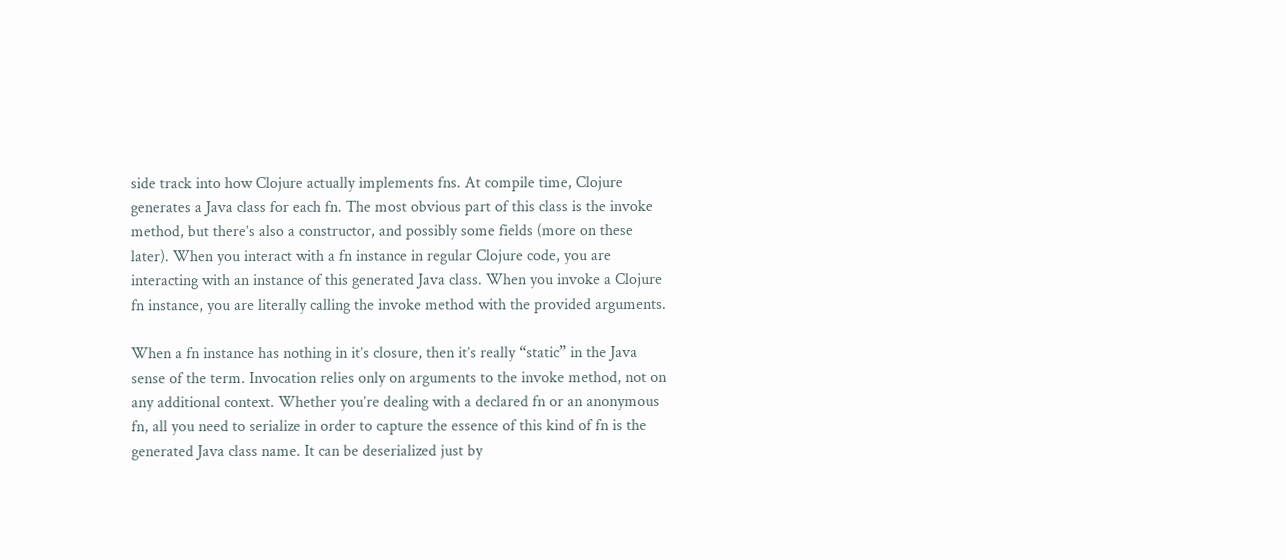side track into how Clojure actually implements fns. At compile time, Clojure generates a Java class for each fn. The most obvious part of this class is the invoke method, but there’s also a constructor, and possibly some fields (more on these later). When you interact with a fn instance in regular Clojure code, you are interacting with an instance of this generated Java class. When you invoke a Clojure fn instance, you are literally calling the invoke method with the provided arguments.

When a fn instance has nothing in it’s closure, then it’s really “static” in the Java sense of the term. Invocation relies only on arguments to the invoke method, not on any additional context. Whether you’re dealing with a declared fn or an anonymous fn, all you need to serialize in order to capture the essence of this kind of fn is the generated Java class name. It can be deserialized just by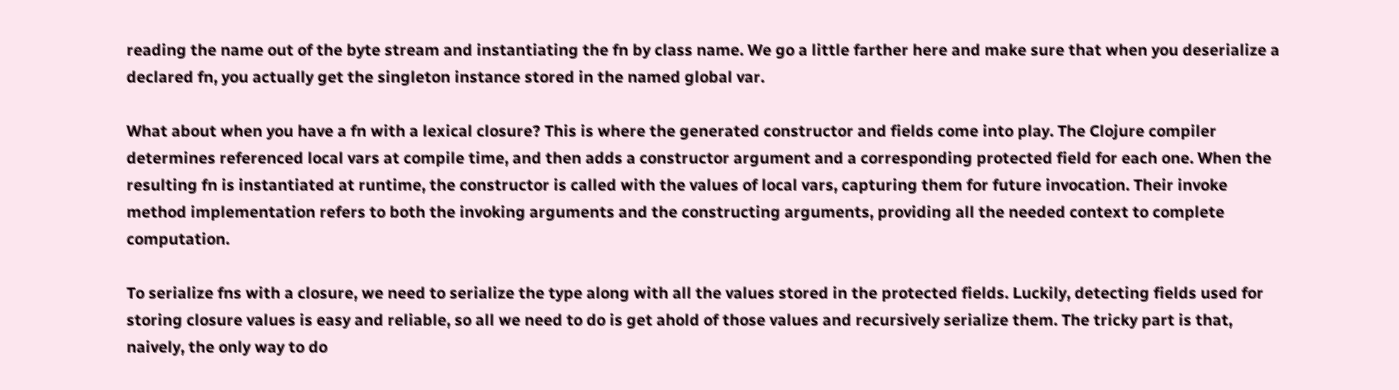reading the name out of the byte stream and instantiating the fn by class name. We go a little farther here and make sure that when you deserialize a declared fn, you actually get the singleton instance stored in the named global var.

What about when you have a fn with a lexical closure? This is where the generated constructor and fields come into play. The Clojure compiler determines referenced local vars at compile time, and then adds a constructor argument and a corresponding protected field for each one. When the resulting fn is instantiated at runtime, the constructor is called with the values of local vars, capturing them for future invocation. Their invoke method implementation refers to both the invoking arguments and the constructing arguments, providing all the needed context to complete computation.

To serialize fns with a closure, we need to serialize the type along with all the values stored in the protected fields. Luckily, detecting fields used for storing closure values is easy and reliable, so all we need to do is get ahold of those values and recursively serialize them. The tricky part is that, naively, the only way to do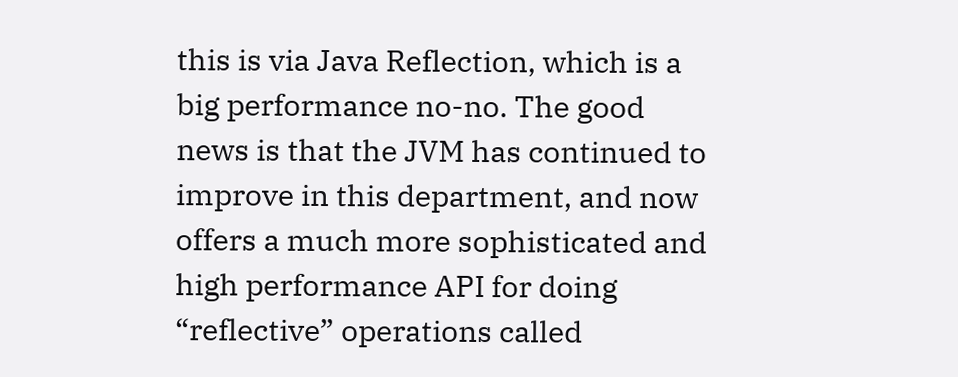this is via Java Reflection, which is a big performance no-no. The good news is that the JVM has continued to improve in this department, and now offers a much more sophisticated and high performance API for doing “reflective” operations called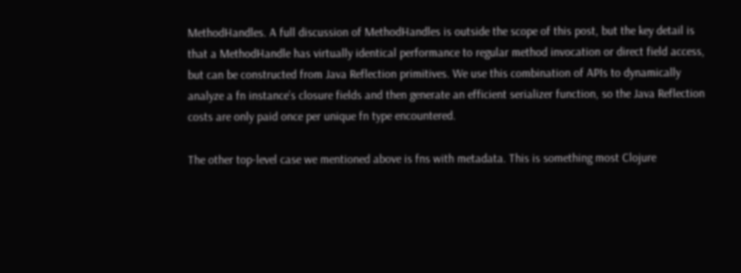MethodHandles. A full discussion of MethodHandles is outside the scope of this post, but the key detail is that a MethodHandle has virtually identical performance to regular method invocation or direct field access, but can be constructed from Java Reflection primitives. We use this combination of APIs to dynamically analyze a fn instance’s closure fields and then generate an efficient serializer function, so the Java Reflection costs are only paid once per unique fn type encountered.

The other top-level case we mentioned above is fns with metadata. This is something most Clojure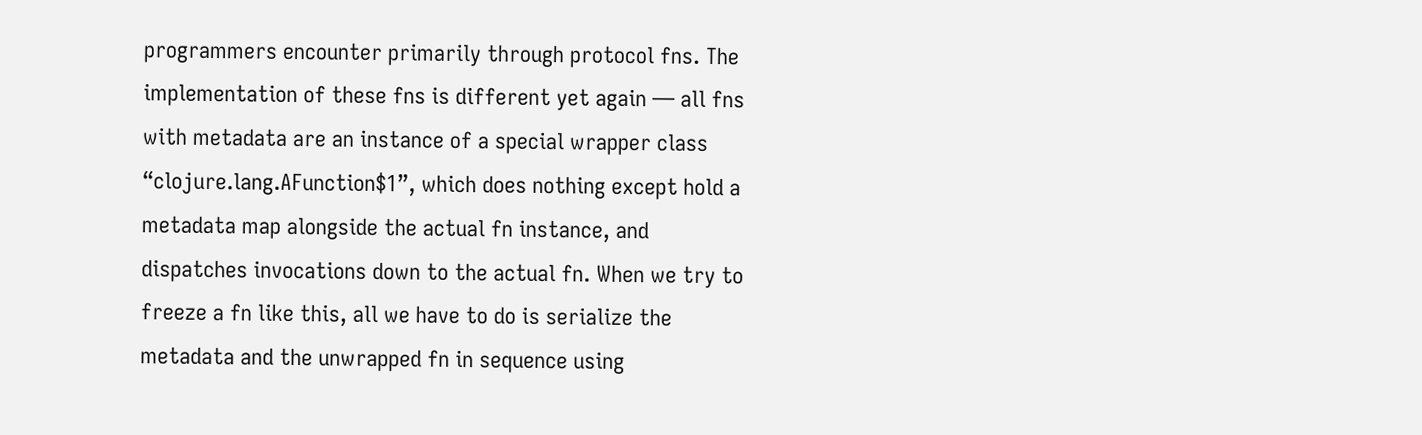programmers encounter primarily through protocol fns. The implementation of these fns is different yet again — all fns with metadata are an instance of a special wrapper class “clojure.lang.AFunction$1”, which does nothing except hold a metadata map alongside the actual fn instance, and dispatches invocations down to the actual fn. When we try to freeze a fn like this, all we have to do is serialize the metadata and the unwrapped fn in sequence using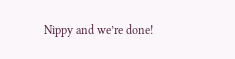Nippy and we’re done!